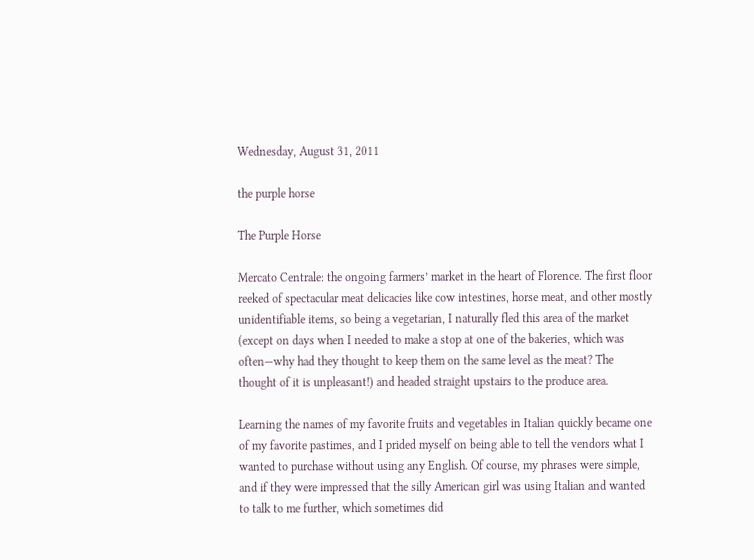Wednesday, August 31, 2011

the purple horse

The Purple Horse

Mercato Centrale: the ongoing farmers’ market in the heart of Florence. The first floor reeked of spectacular meat delicacies like cow intestines, horse meat, and other mostly unidentifiable items, so being a vegetarian, I naturally fled this area of the market (except on days when I needed to make a stop at one of the bakeries, which was often—why had they thought to keep them on the same level as the meat? The thought of it is unpleasant!) and headed straight upstairs to the produce area.

Learning the names of my favorite fruits and vegetables in Italian quickly became one of my favorite pastimes, and I prided myself on being able to tell the vendors what I wanted to purchase without using any English. Of course, my phrases were simple, and if they were impressed that the silly American girl was using Italian and wanted to talk to me further, which sometimes did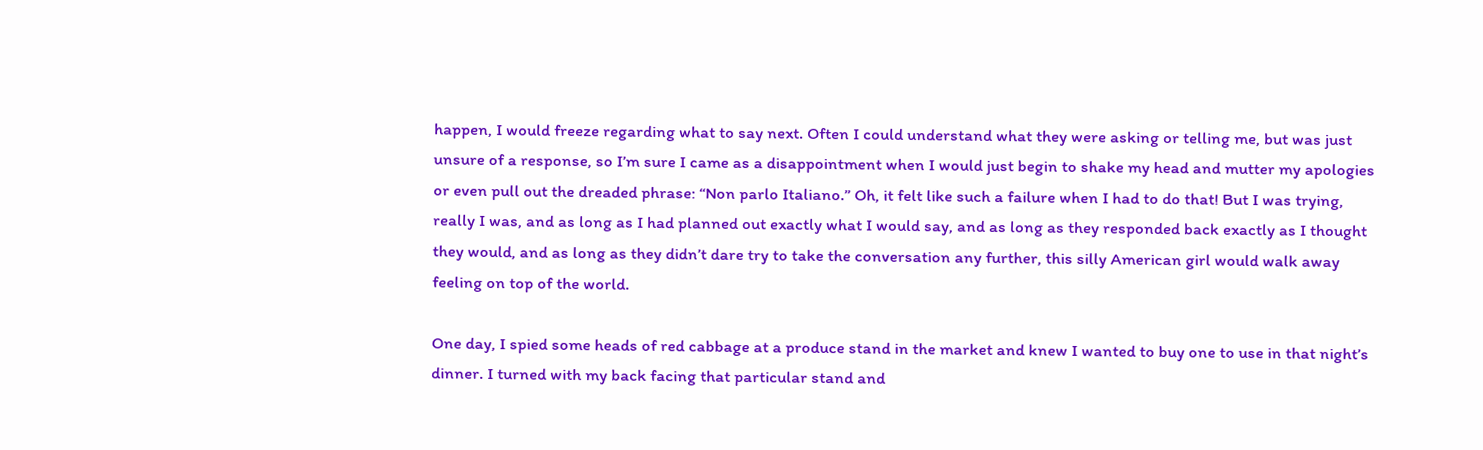happen, I would freeze regarding what to say next. Often I could understand what they were asking or telling me, but was just unsure of a response, so I’m sure I came as a disappointment when I would just begin to shake my head and mutter my apologies or even pull out the dreaded phrase: “Non parlo Italiano.” Oh, it felt like such a failure when I had to do that! But I was trying, really I was, and as long as I had planned out exactly what I would say, and as long as they responded back exactly as I thought they would, and as long as they didn’t dare try to take the conversation any further, this silly American girl would walk away feeling on top of the world.

One day, I spied some heads of red cabbage at a produce stand in the market and knew I wanted to buy one to use in that night’s dinner. I turned with my back facing that particular stand and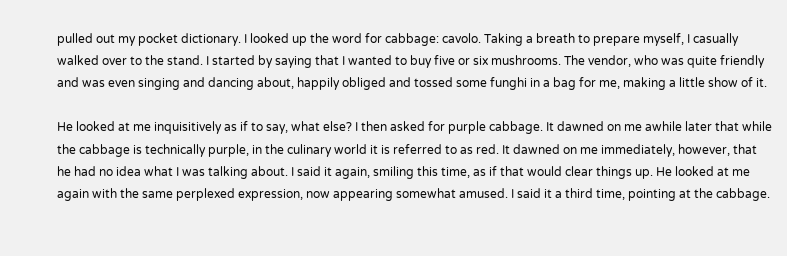pulled out my pocket dictionary. I looked up the word for cabbage: cavolo. Taking a breath to prepare myself, I casually walked over to the stand. I started by saying that I wanted to buy five or six mushrooms. The vendor, who was quite friendly and was even singing and dancing about, happily obliged and tossed some funghi in a bag for me, making a little show of it.

He looked at me inquisitively as if to say, what else? I then asked for purple cabbage. It dawned on me awhile later that while the cabbage is technically purple, in the culinary world it is referred to as red. It dawned on me immediately, however, that he had no idea what I was talking about. I said it again, smiling this time, as if that would clear things up. He looked at me again with the same perplexed expression, now appearing somewhat amused. I said it a third time, pointing at the cabbage.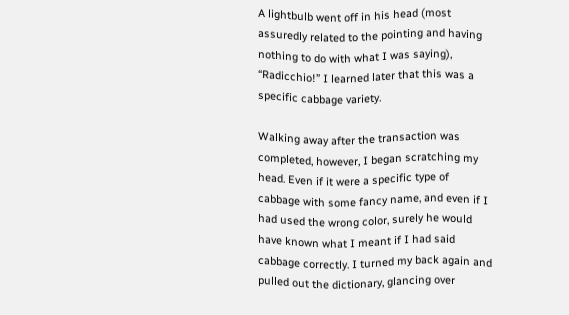A lightbulb went off in his head (most assuredly related to the pointing and having nothing to do with what I was saying), “Radicchio!” I learned later that this was a specific cabbage variety.

Walking away after the transaction was completed, however, I began scratching my head. Even if it were a specific type of cabbage with some fancy name, and even if I had used the wrong color, surely he would have known what I meant if I had said cabbage correctly. I turned my back again and pulled out the dictionary, glancing over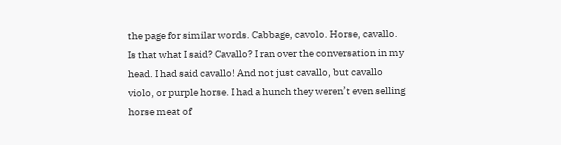the page for similar words. Cabbage, cavolo. Horse, cavallo. Is that what I said? Cavallo? I ran over the conversation in my head. I had said cavallo! And not just cavallo, but cavallo violo, or purple horse. I had a hunch they weren’t even selling horse meat of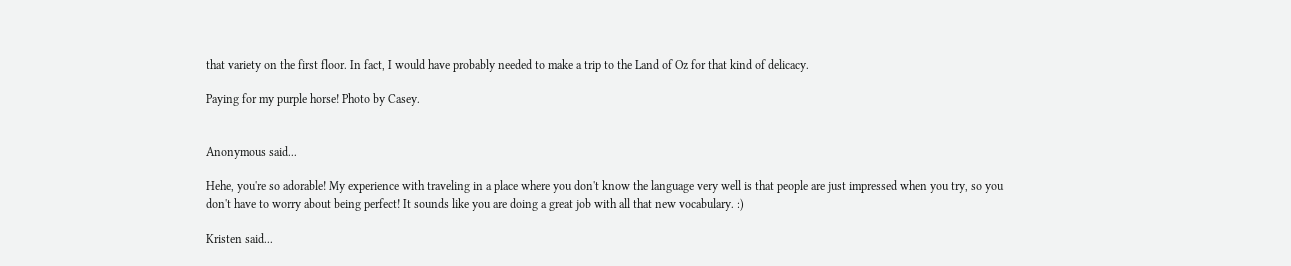that variety on the first floor. In fact, I would have probably needed to make a trip to the Land of Oz for that kind of delicacy.

Paying for my purple horse! Photo by Casey.


Anonymous said...

Hehe, you're so adorable! My experience with traveling in a place where you don't know the language very well is that people are just impressed when you try, so you don't have to worry about being perfect! It sounds like you are doing a great job with all that new vocabulary. :)

Kristen said...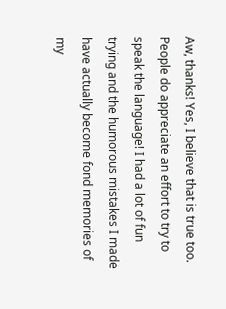Aw, thanks! Yes, I believe that is true too. People do appreciate an effort to try to speak the language! I had a lot of fun trying and the humorous mistakes I made have actually become fond memories of my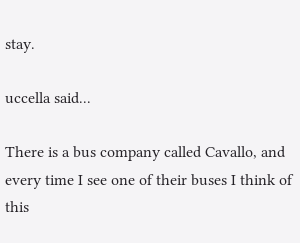stay.

uccella said...

There is a bus company called Cavallo, and every time I see one of their buses I think of this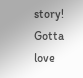story! Gotta love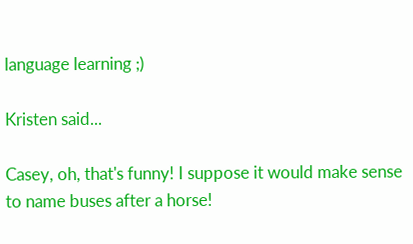language learning ;)

Kristen said...

Casey, oh, that's funny! I suppose it would make sense to name buses after a horse!